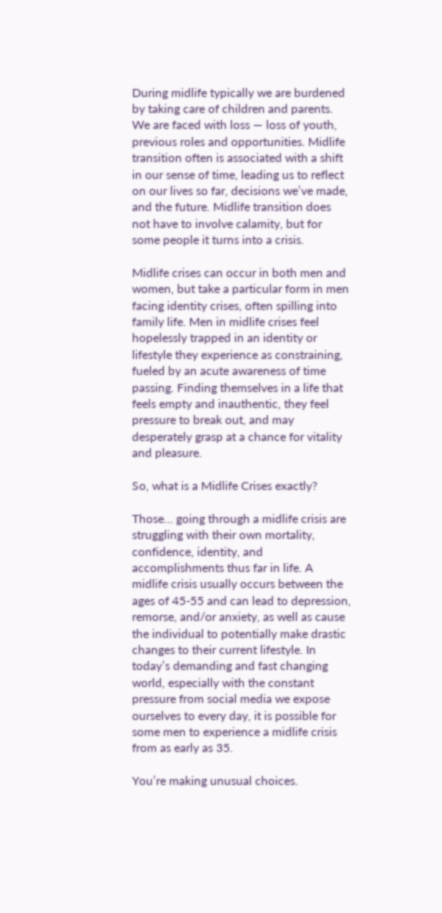During midlife typically we are burdened by taking care of children and parents. We are faced with loss — loss of youth, previous roles and opportunities. Midlife transition often is associated with a shift in our sense of time, leading us to reflect on our lives so far, decisions we’ve made, and the future. Midlife transition does not have to involve calamity, but for some people it turns into a crisis.

Midlife crises can occur in both men and women, but take a particular form in men facing identity crises, often spilling into family life. Men in midlife crises feel hopelessly trapped in an identity or lifestyle they experience as constraining, fueled by an acute awareness of time passing. Finding themselves in a life that feels empty and inauthentic, they feel pressure to break out, and may desperately grasp at a chance for vitality and pleasure.

So, what is a Midlife Crises exactly?

Those… going through a midlife crisis are struggling with their own mortality, confidence, identity, and accomplishments thus far in life. A midlife crisis usually occurs between the ages of 45-55 and can lead to depression, remorse, and/or anxiety, as well as cause the individual to potentially make drastic changes to their current lifestyle. In today’s demanding and fast changing world, especially with the constant pressure from social media we expose ourselves to every day, it is possible for some men to experience a midlife crisis from as early as 35.

You’re making unusual choices.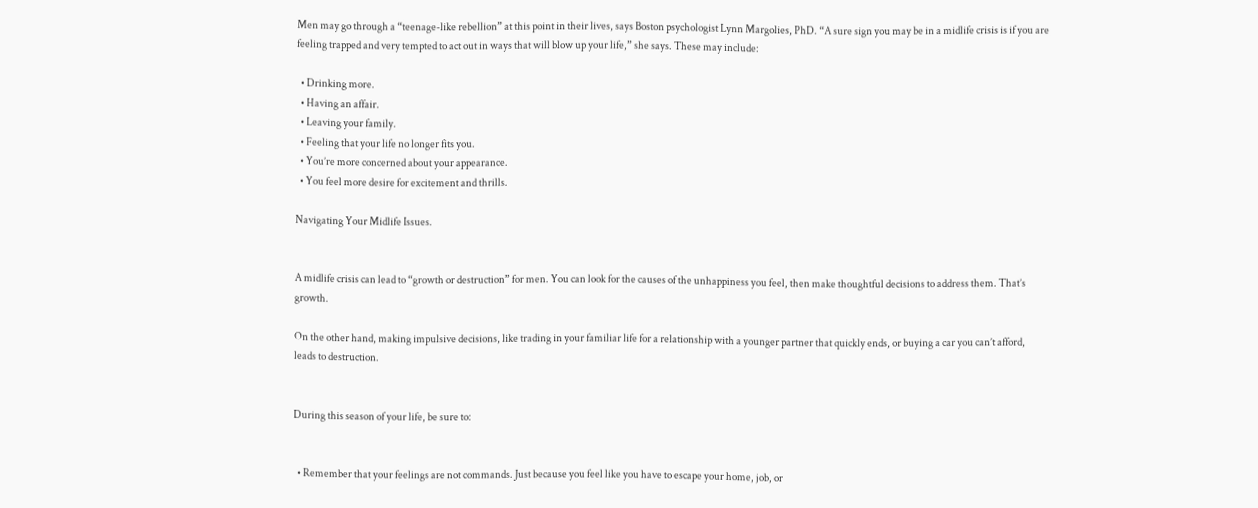Men may go through a “teenage-like rebellion” at this point in their lives, says Boston psychologist Lynn Margolies, PhD. “A sure sign you may be in a midlife crisis is if you are feeling trapped and very tempted to act out in ways that will blow up your life,” she says. These may include:

  • Drinking more.
  • Having an affair.
  • Leaving your family.
  • Feeling that your life no longer fits you.
  • You’re more concerned about your appearance.
  • You feel more desire for excitement and thrills.

Navigating Your Midlife Issues.


A midlife crisis can lead to “growth or destruction” for men. You can look for the causes of the unhappiness you feel, then make thoughtful decisions to address them. That’s growth.

On the other hand, making impulsive decisions, like trading in your familiar life for a relationship with a younger partner that quickly ends, or buying a car you can’t afford, leads to destruction.


During this season of your life, be sure to:


  • Remember that your feelings are not commands. Just because you feel like you have to escape your home, job, or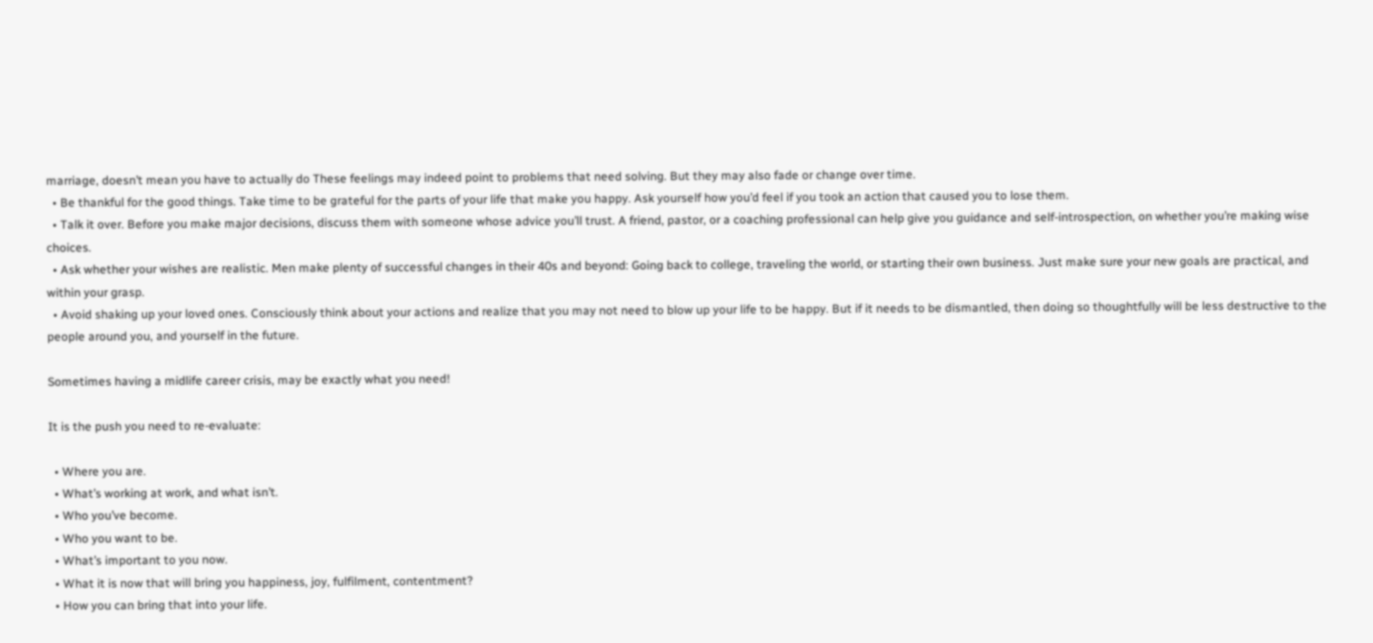marriage, doesn’t mean you have to actually do These feelings may indeed point to problems that need solving. But they may also fade or change over time.
  • Be thankful for the good things. Take time to be grateful for the parts of your life that make you happy. Ask yourself how you’d feel if you took an action that caused you to lose them.
  • Talk it over. Before you make major decisions, discuss them with someone whose advice you’ll trust. A friend, pastor, or a coaching professional can help give you guidance and self-introspection, on whether you’re making wise choices.
  • Ask whether your wishes are realistic. Men make plenty of successful changes in their 40s and beyond: Going back to college, traveling the world, or starting their own business. Just make sure your new goals are practical, and within your grasp.
  • Avoid shaking up your loved ones. Consciously think about your actions and realize that you may not need to blow up your life to be happy. But if it needs to be dismantled, then doing so thoughtfully will be less destructive to the people around you, and yourself in the future.

Sometimes having a midlife career crisis, may be exactly what you need!

It is the push you need to re-evaluate:

  • Where you are.
  • What’s working at work, and what isn’t.
  • Who you’ve become.
  • Who you want to be.
  • What’s important to you now.
  • What it is now that will bring you happiness, joy, fulfilment, contentment?
  • How you can bring that into your life.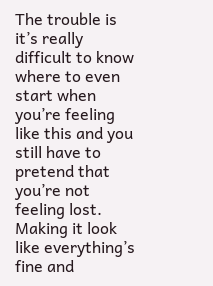The trouble is it’s really difficult to know where to even start when you’re feeling like this and you still have to pretend that you’re not feeling lost. Making it look like everything’s fine and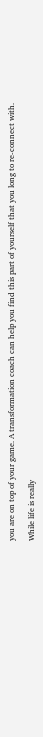you are on top of your game. A transformation coach can help you find this part of yourself that you long to re-connect with.

While life is really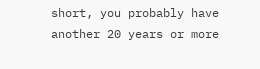short, you probably have another 20 years or more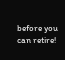before you can retire!